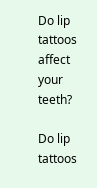Do lip tattoos affect your teeth?

Do lip tattoos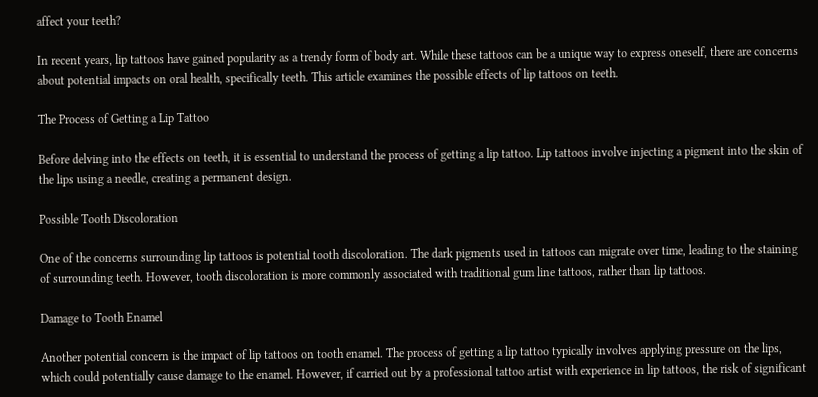affect your teeth?

In recent years, lip tattoos have gained popularity as a trendy form of body art. While these tattoos can be a unique way to express oneself, there are concerns about potential impacts on oral health, specifically teeth. This article examines the possible effects of lip tattoos on teeth.

The Process of Getting a Lip Tattoo

Before delving into the effects on teeth, it is essential to understand the process of getting a lip tattoo. Lip tattoos involve injecting a pigment into the skin of the lips using a needle, creating a permanent design.

Possible Tooth Discoloration

One of the concerns surrounding lip tattoos is potential tooth discoloration. The dark pigments used in tattoos can migrate over time, leading to the staining of surrounding teeth. However, tooth discoloration is more commonly associated with traditional gum line tattoos, rather than lip tattoos.

Damage to Tooth Enamel

Another potential concern is the impact of lip tattoos on tooth enamel. The process of getting a lip tattoo typically involves applying pressure on the lips, which could potentially cause damage to the enamel. However, if carried out by a professional tattoo artist with experience in lip tattoos, the risk of significant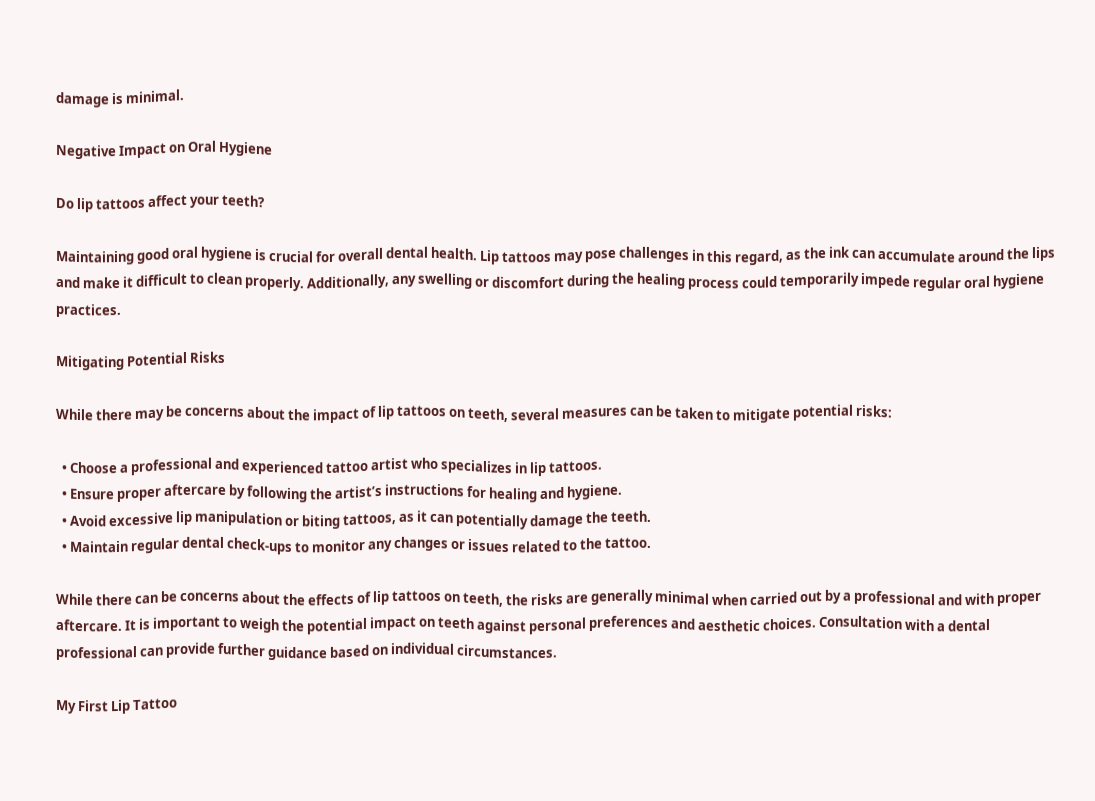damage is minimal.

Negative Impact on Oral Hygiene

Do lip tattoos affect your teeth?

Maintaining good oral hygiene is crucial for overall dental health. Lip tattoos may pose challenges in this regard, as the ink can accumulate around the lips and make it difficult to clean properly. Additionally, any swelling or discomfort during the healing process could temporarily impede regular oral hygiene practices.

Mitigating Potential Risks

While there may be concerns about the impact of lip tattoos on teeth, several measures can be taken to mitigate potential risks:

  • Choose a professional and experienced tattoo artist who specializes in lip tattoos.
  • Ensure proper aftercare by following the artist’s instructions for healing and hygiene.
  • Avoid excessive lip manipulation or biting tattoos, as it can potentially damage the teeth.
  • Maintain regular dental check-ups to monitor any changes or issues related to the tattoo.

While there can be concerns about the effects of lip tattoos on teeth, the risks are generally minimal when carried out by a professional and with proper aftercare. It is important to weigh the potential impact on teeth against personal preferences and aesthetic choices. Consultation with a dental professional can provide further guidance based on individual circumstances.

My First Lip Tattoo